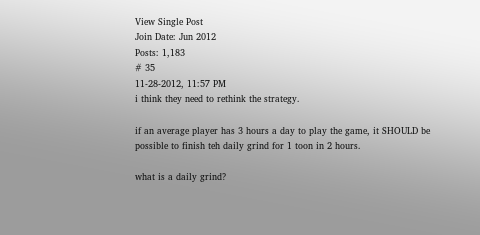View Single Post
Join Date: Jun 2012
Posts: 1,183
# 35
11-28-2012, 11:57 PM
i think they need to rethink the strategy.

if an average player has 3 hours a day to play the game, it SHOULD be possible to finish teh daily grind for 1 toon in 2 hours.

what is a daily grind?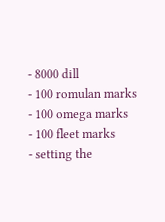- 8000 dill
- 100 romulan marks
- 100 omega marks
- 100 fleet marks
- setting the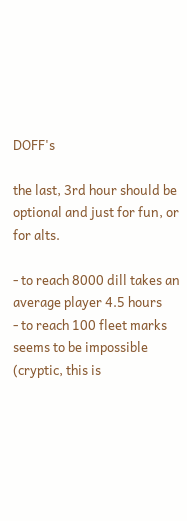DOFF's

the last, 3rd hour should be optional and just for fun, or for alts.

- to reach 8000 dill takes an average player 4.5 hours
- to reach 100 fleet marks seems to be impossible (cryptic, this is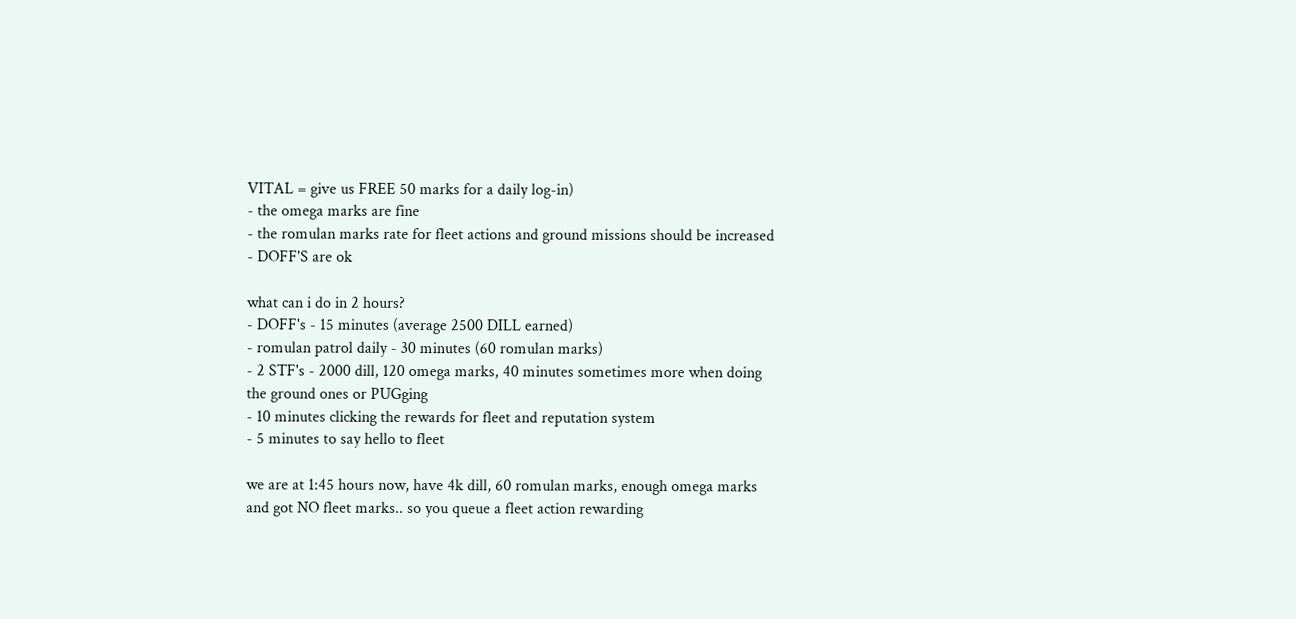VITAL = give us FREE 50 marks for a daily log-in)
- the omega marks are fine
- the romulan marks rate for fleet actions and ground missions should be increased
- DOFF'S are ok

what can i do in 2 hours?
- DOFF's - 15 minutes (average 2500 DILL earned)
- romulan patrol daily - 30 minutes (60 romulan marks)
- 2 STF's - 2000 dill, 120 omega marks, 40 minutes sometimes more when doing the ground ones or PUGging
- 10 minutes clicking the rewards for fleet and reputation system
- 5 minutes to say hello to fleet

we are at 1:45 hours now, have 4k dill, 60 romulan marks, enough omega marks and got NO fleet marks.. so you queue a fleet action rewarding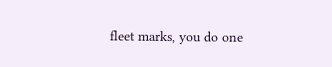fleet marks, you do one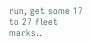run, get some 17 to 27 fleet marks..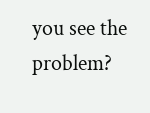you see the problem?